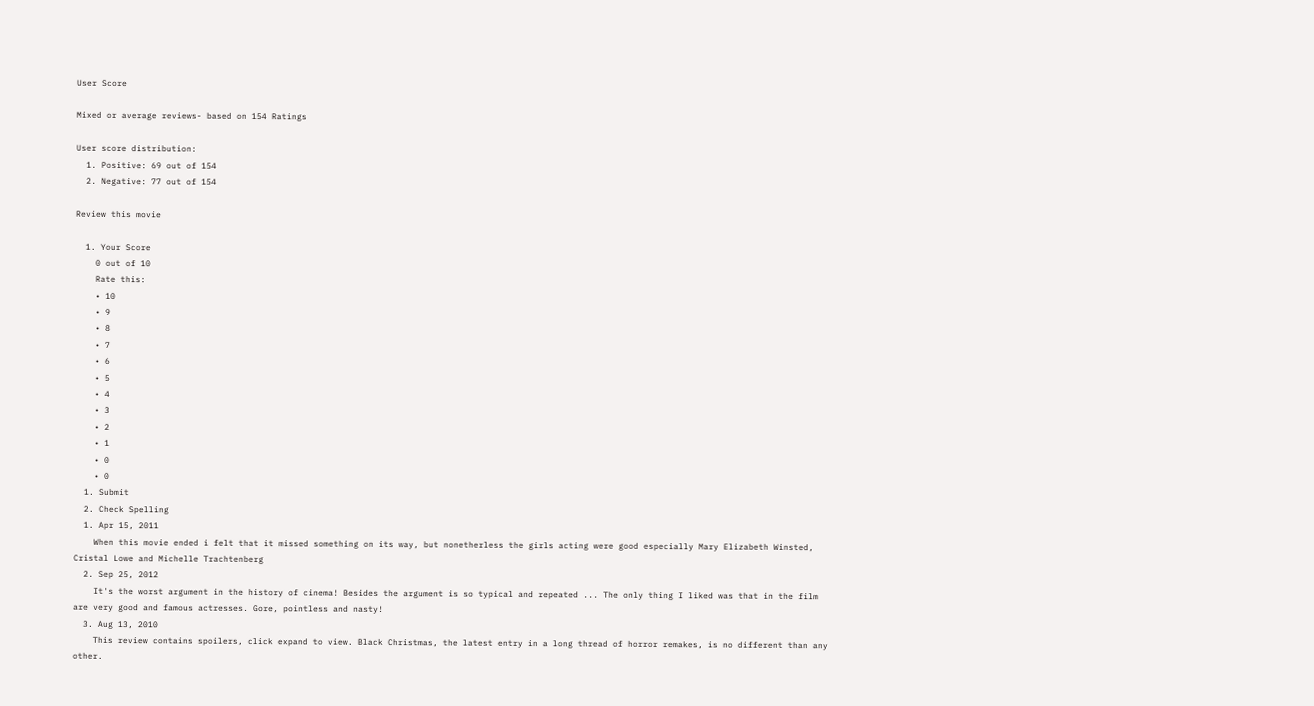User Score

Mixed or average reviews- based on 154 Ratings

User score distribution:
  1. Positive: 69 out of 154
  2. Negative: 77 out of 154

Review this movie

  1. Your Score
    0 out of 10
    Rate this:
    • 10
    • 9
    • 8
    • 7
    • 6
    • 5
    • 4
    • 3
    • 2
    • 1
    • 0
    • 0
  1. Submit
  2. Check Spelling
  1. Apr 15, 2011
    When this movie ended i felt that it missed something on its way, but nonetherless the girls acting were good especially Mary Elizabeth Winsted, Cristal Lowe and Michelle Trachtenberg
  2. Sep 25, 2012
    It's the worst argument in the history of cinema! Besides the argument is so typical and repeated ... The only thing I liked was that in the film are very good and famous actresses. Gore, pointless and nasty!
  3. Aug 13, 2010
    This review contains spoilers, click expand to view. Black Christmas, the latest entry in a long thread of horror remakes, is no different than any other.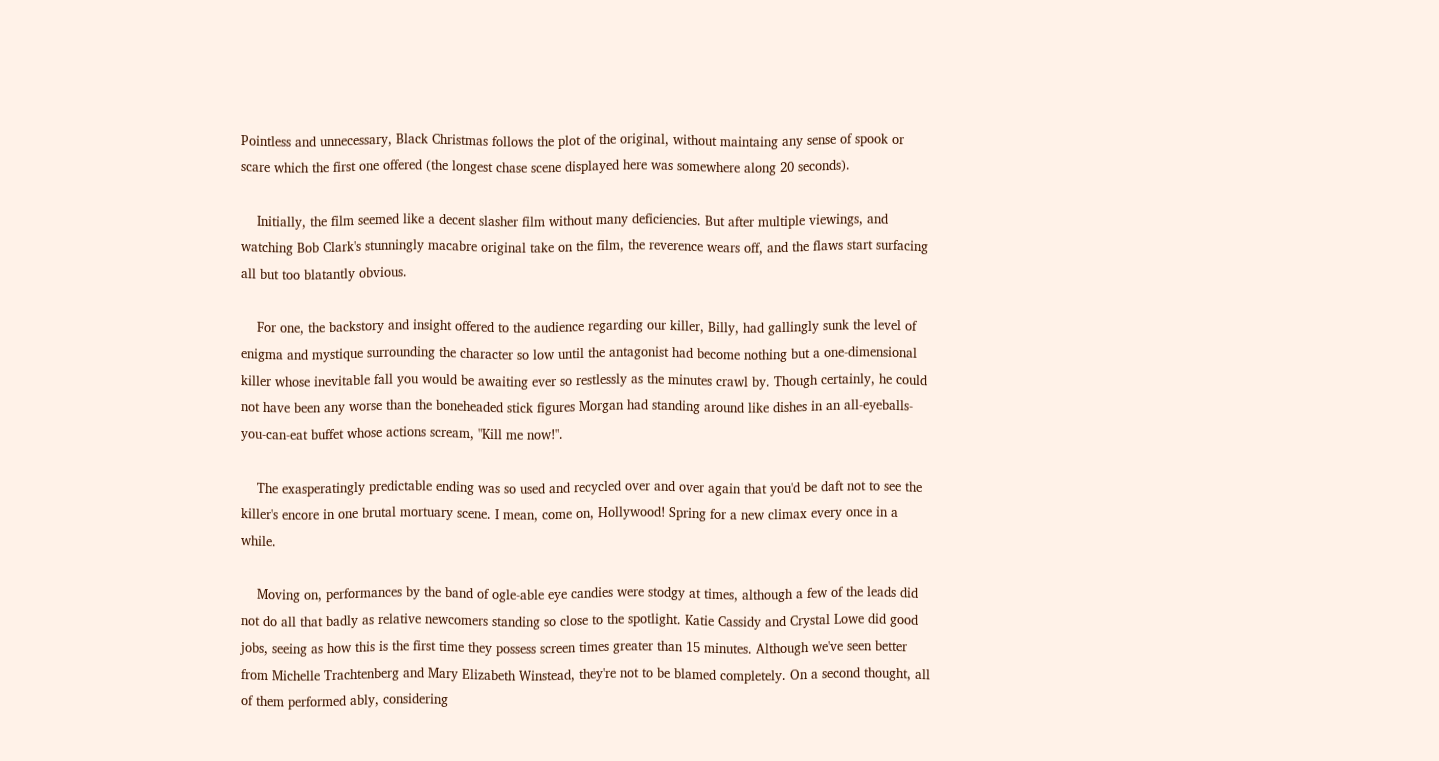Pointless and unnecessary, Black Christmas follows the plot of the original, without maintaing any sense of spook or scare which the first one offered (the longest chase scene displayed here was somewhere along 20 seconds).

    Initially, the film seemed like a decent slasher film without many deficiencies. But after multiple viewings, and watching Bob Clark's stunningly macabre original take on the film, the reverence wears off, and the flaws start surfacing all but too blatantly obvious.

    For one, the backstory and insight offered to the audience regarding our killer, Billy, had gallingly sunk the level of enigma and mystique surrounding the character so low until the antagonist had become nothing but a one-dimensional killer whose inevitable fall you would be awaiting ever so restlessly as the minutes crawl by. Though certainly, he could not have been any worse than the boneheaded stick figures Morgan had standing around like dishes in an all-eyeballs-you-can-eat buffet whose actions scream, "Kill me now!".

    The exasperatingly predictable ending was so used and recycled over and over again that you'd be daft not to see the killer's encore in one brutal mortuary scene. I mean, come on, Hollywood! Spring for a new climax every once in a while.

    Moving on, performances by the band of ogle-able eye candies were stodgy at times, although a few of the leads did not do all that badly as relative newcomers standing so close to the spotlight. Katie Cassidy and Crystal Lowe did good jobs, seeing as how this is the first time they possess screen times greater than 15 minutes. Although we've seen better from Michelle Trachtenberg and Mary Elizabeth Winstead, they're not to be blamed completely. On a second thought, all of them performed ably, considering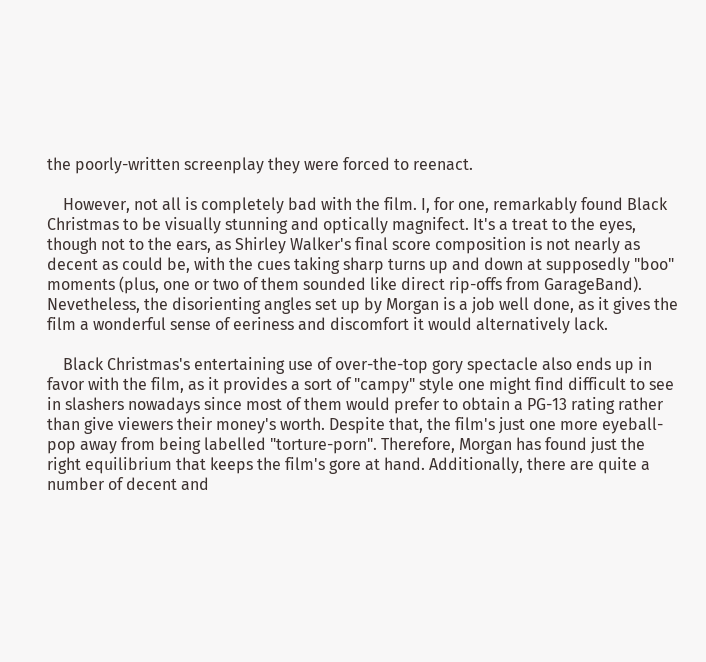the poorly-written screenplay they were forced to reenact.

    However, not all is completely bad with the film. I, for one, remarkably found Black Christmas to be visually stunning and optically magnifect. It's a treat to the eyes, though not to the ears, as Shirley Walker's final score composition is not nearly as decent as could be, with the cues taking sharp turns up and down at supposedly "boo" moments (plus, one or two of them sounded like direct rip-offs from GarageBand). Nevetheless, the disorienting angles set up by Morgan is a job well done, as it gives the film a wonderful sense of eeriness and discomfort it would alternatively lack.

    Black Christmas's entertaining use of over-the-top gory spectacle also ends up in favor with the film, as it provides a sort of "campy" style one might find difficult to see in slashers nowadays since most of them would prefer to obtain a PG-13 rating rather than give viewers their money's worth. Despite that, the film's just one more eyeball-pop away from being labelled "torture-porn". Therefore, Morgan has found just the right equilibrium that keeps the film's gore at hand. Additionally, there are quite a number of decent and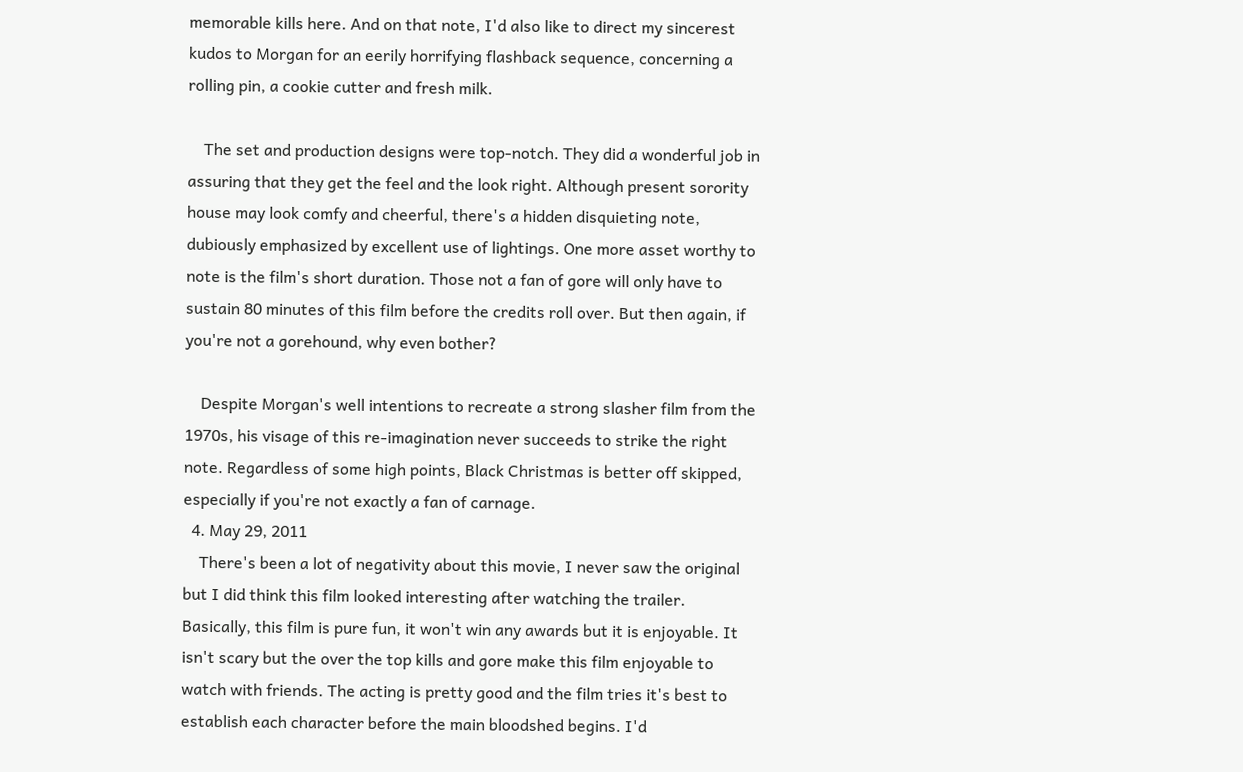memorable kills here. And on that note, I'd also like to direct my sincerest kudos to Morgan for an eerily horrifying flashback sequence, concerning a rolling pin, a cookie cutter and fresh milk.

    The set and production designs were top-notch. They did a wonderful job in assuring that they get the feel and the look right. Although present sorority house may look comfy and cheerful, there's a hidden disquieting note, dubiously emphasized by excellent use of lightings. One more asset worthy to note is the film's short duration. Those not a fan of gore will only have to sustain 80 minutes of this film before the credits roll over. But then again, if you're not a gorehound, why even bother?

    Despite Morgan's well intentions to recreate a strong slasher film from the 1970s, his visage of this re-imagination never succeeds to strike the right note. Regardless of some high points, Black Christmas is better off skipped, especially if you're not exactly a fan of carnage.
  4. May 29, 2011
    There's been a lot of negativity about this movie, I never saw the original but I did think this film looked interesting after watching the trailer. Basically, this film is pure fun, it won't win any awards but it is enjoyable. It isn't scary but the over the top kills and gore make this film enjoyable to watch with friends. The acting is pretty good and the film tries it's best to establish each character before the main bloodshed begins. I'd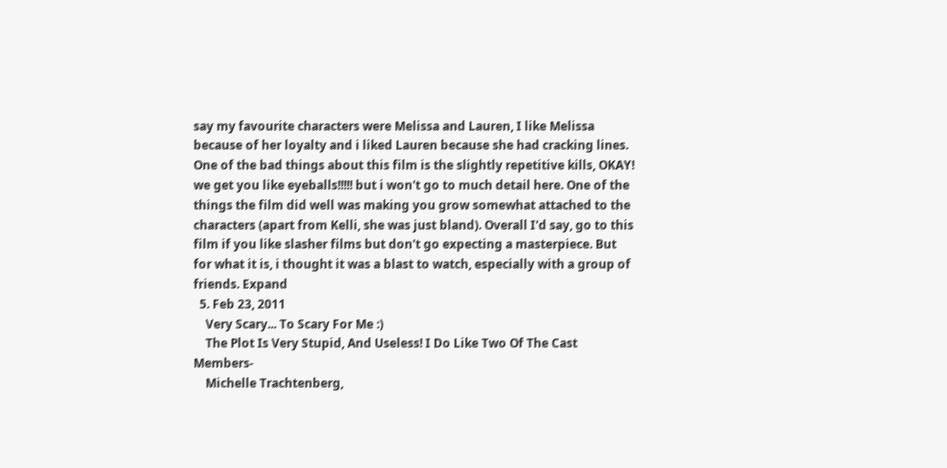say my favourite characters were Melissa and Lauren, I like Melissa because of her loyalty and i liked Lauren because she had cracking lines. One of the bad things about this film is the slightly repetitive kills, OKAY! we get you like eyeballs!!!!! but i won't go to much detail here. One of the things the film did well was making you grow somewhat attached to the characters (apart from Kelli, she was just bland). Overall I'd say, go to this film if you like slasher films but don't go expecting a masterpiece. But for what it is, i thought it was a blast to watch, especially with a group of friends. Expand
  5. Feb 23, 2011
    Very Scary... To Scary For Me :)
    The Plot Is Very Stupid, And Useless! I Do Like Two Of The Cast Members-
    Michelle Trachtenberg,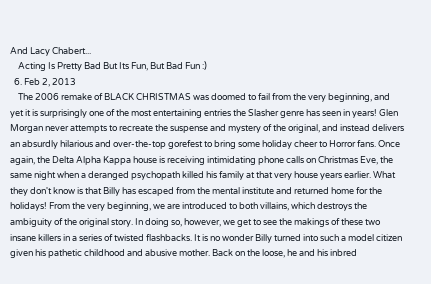And Lacy Chabert...
    Acting Is Pretty Bad But Its Fun, But Bad Fun :)
  6. Feb 2, 2013
    The 2006 remake of BLACK CHRISTMAS was doomed to fail from the very beginning, and yet it is surprisingly one of the most entertaining entries the Slasher genre has seen in years! Glen Morgan never attempts to recreate the suspense and mystery of the original, and instead delivers an absurdly hilarious and over-the-top gorefest to bring some holiday cheer to Horror fans. Once again, the Delta Alpha Kappa house is receiving intimidating phone calls on Christmas Eve, the same night when a deranged psychopath killed his family at that very house years earlier. What they don't know is that Billy has escaped from the mental institute and returned home for the holidays! From the very beginning, we are introduced to both villains, which destroys the ambiguity of the original story. In doing so, however, we get to see the makings of these two insane killers in a series of twisted flashbacks. It is no wonder Billy turned into such a model citizen given his pathetic childhood and abusive mother. Back on the loose, he and his inbred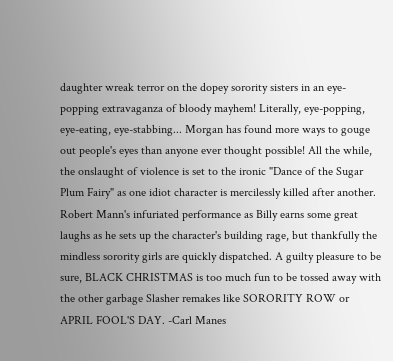daughter wreak terror on the dopey sorority sisters in an eye-popping extravaganza of bloody mayhem! Literally, eye-popping, eye-eating, eye-stabbing... Morgan has found more ways to gouge out people's eyes than anyone ever thought possible! All the while, the onslaught of violence is set to the ironic "Dance of the Sugar Plum Fairy" as one idiot character is mercilessly killed after another. Robert Mann's infuriated performance as Billy earns some great laughs as he sets up the character's building rage, but thankfully the mindless sorority girls are quickly dispatched. A guilty pleasure to be sure, BLACK CHRISTMAS is too much fun to be tossed away with the other garbage Slasher remakes like SORORITY ROW or APRIL FOOL'S DAY. -Carl Manes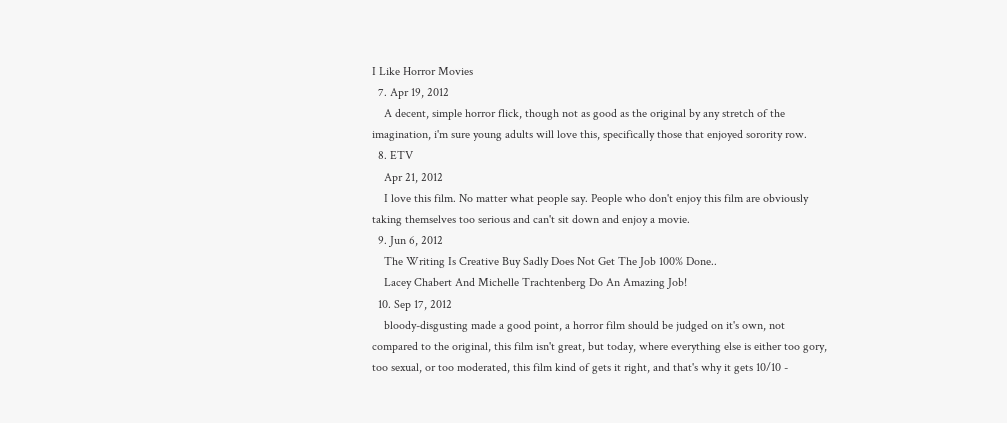I Like Horror Movies
  7. Apr 19, 2012
    A decent, simple horror flick, though not as good as the original by any stretch of the imagination, i'm sure young adults will love this, specifically those that enjoyed sorority row.
  8. ETV
    Apr 21, 2012
    I love this film. No matter what people say. People who don't enjoy this film are obviously taking themselves too serious and can't sit down and enjoy a movie.
  9. Jun 6, 2012
    The Writing Is Creative Buy Sadly Does Not Get The Job 100% Done..
    Lacey Chabert And Michelle Trachtenberg Do An Amazing Job!
  10. Sep 17, 2012
    bloody-disgusting made a good point, a horror film should be judged on it's own, not compared to the original, this film isn't great, but today, where everything else is either too gory, too sexual, or too moderated, this film kind of gets it right, and that's why it gets 10/10 -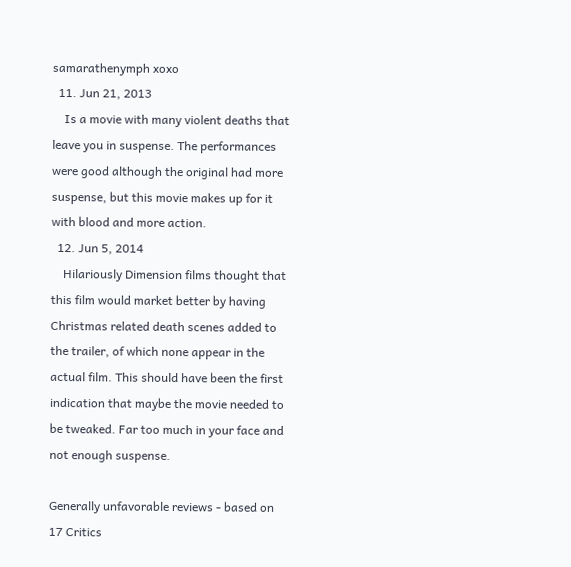samarathenymph xoxo
  11. Jun 21, 2013
    Is a movie with many violent deaths that leave you in suspense. The performances were good although the original had more suspense, but this movie makes up for it with blood and more action.
  12. Jun 5, 2014
    Hilariously Dimension films thought that this film would market better by having Christmas related death scenes added to the trailer, of which none appear in the actual film. This should have been the first indication that maybe the movie needed to be tweaked. Far too much in your face and not enough suspense.

Generally unfavorable reviews - based on 17 Critics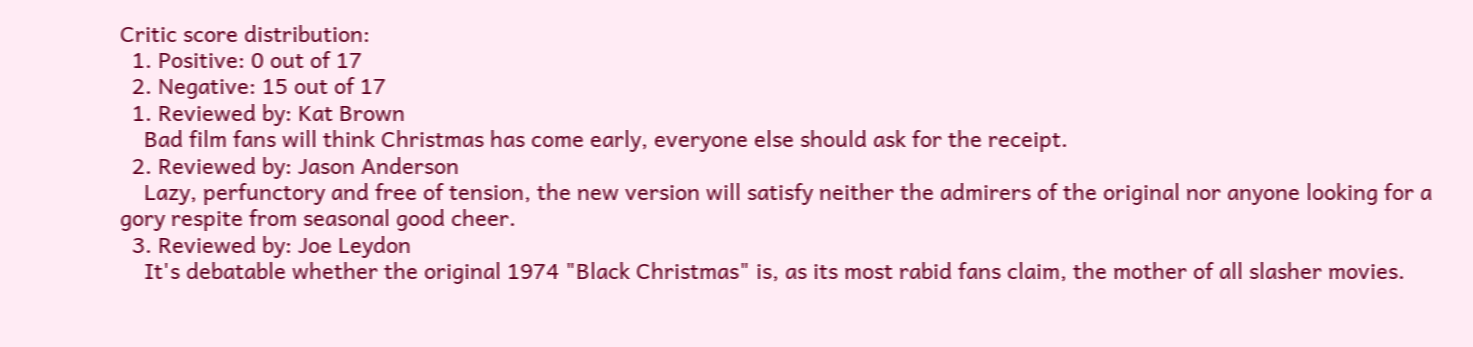Critic score distribution:
  1. Positive: 0 out of 17
  2. Negative: 15 out of 17
  1. Reviewed by: Kat Brown
    Bad film fans will think Christmas has come early, everyone else should ask for the receipt.
  2. Reviewed by: Jason Anderson
    Lazy, perfunctory and free of tension, the new version will satisfy neither the admirers of the original nor anyone looking for a gory respite from seasonal good cheer.
  3. Reviewed by: Joe Leydon
    It's debatable whether the original 1974 "Black Christmas" is, as its most rabid fans claim, the mother of all slasher movies.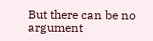But there can be no argument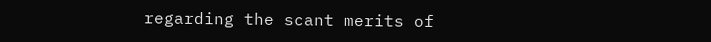regarding the scant merits of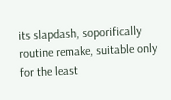its slapdash, soporifically routine remake, suitable only for the least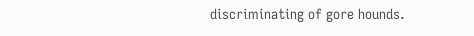discriminating of gore hounds.